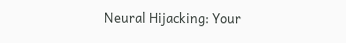Neural Hijacking: Your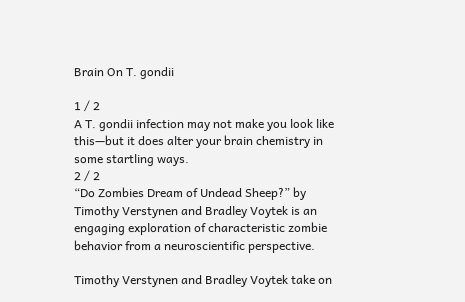Brain On T. gondii

1 / 2
A T. gondii infection may not make you look like this—but it does alter your brain chemistry in some startling ways.
2 / 2
“Do Zombies Dream of Undead Sheep?” by Timothy Verstynen and Bradley Voytek is an engaging exploration of characteristic zombie behavior from a neuroscientific perspective.

Timothy Verstynen and Bradley Voytek take on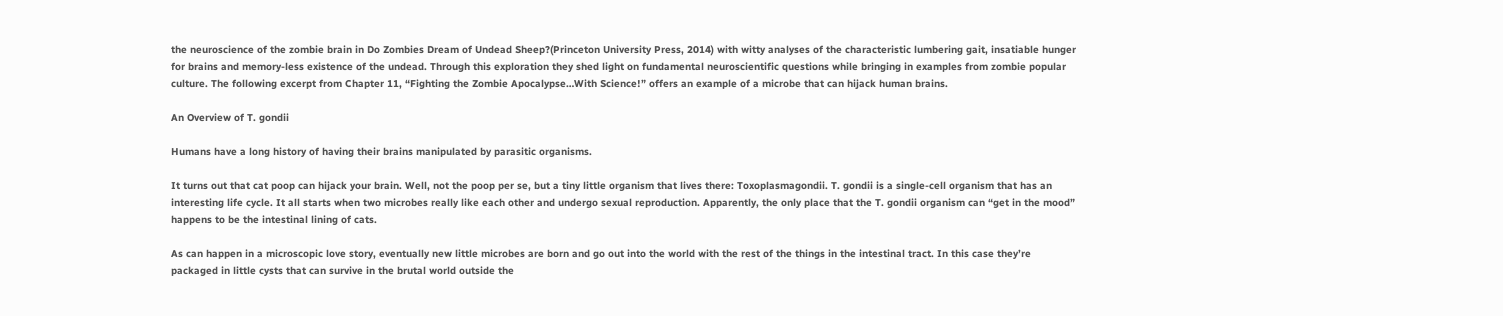the neuroscience of the zombie brain in Do Zombies Dream of Undead Sheep?(Princeton University Press, 2014) with witty analyses of the characteristic lumbering gait, insatiable hunger for brains and memory-less existence of the undead. Through this exploration they shed light on fundamental neuroscientific questions while bringing in examples from zombie popular culture. The following excerpt from Chapter 11, “Fighting the Zombie Apocalypse…With Science!” offers an example of a microbe that can hijack human brains.

An Overview of T. gondii

Humans have a long history of having their brains manipulated by parasitic organisms.

It turns out that cat poop can hijack your brain. Well, not the poop per se, but a tiny little organism that lives there: Toxoplasmagondii. T. gondii is a single-cell organism that has an interesting life cycle. It all starts when two microbes really like each other and undergo sexual reproduction. Apparently, the only place that the T. gondii organism can “get in the mood” happens to be the intestinal lining of cats.

As can happen in a microscopic love story, eventually new little microbes are born and go out into the world with the rest of the things in the intestinal tract. In this case they’re packaged in little cysts that can survive in the brutal world outside the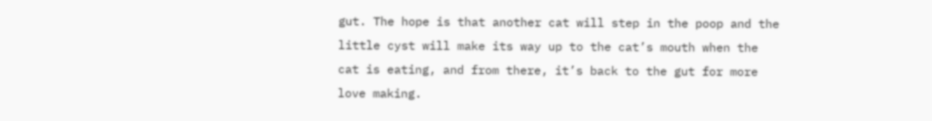gut. The hope is that another cat will step in the poop and the little cyst will make its way up to the cat’s mouth when the cat is eating, and from there, it’s back to the gut for more love making.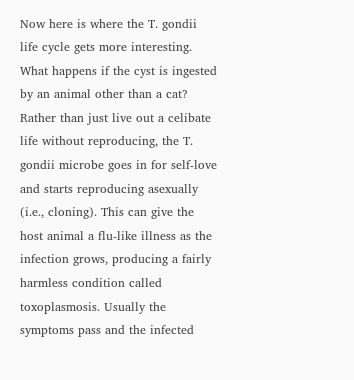Now here is where the T. gondii life cycle gets more interesting. What happens if the cyst is ingested by an animal other than a cat? Rather than just live out a celibate life without reproducing, the T. gondii microbe goes in for self-love and starts reproducing asexually (i.e., cloning). This can give the host animal a flu-like illness as the infection grows, producing a fairly harmless condition called toxoplasmosis. Usually the symptoms pass and the infected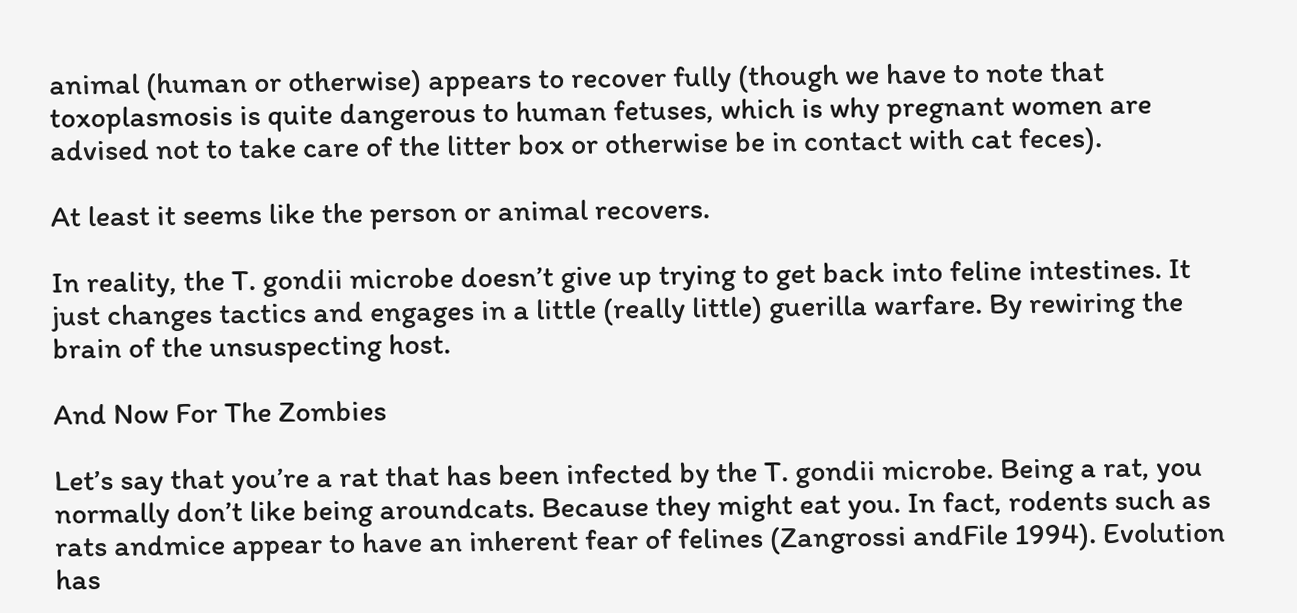animal (human or otherwise) appears to recover fully (though we have to note that toxoplasmosis is quite dangerous to human fetuses, which is why pregnant women are advised not to take care of the litter box or otherwise be in contact with cat feces).

At least it seems like the person or animal recovers.

In reality, the T. gondii microbe doesn’t give up trying to get back into feline intestines. It just changes tactics and engages in a little (really little) guerilla warfare. By rewiring the brain of the unsuspecting host.

And Now For The Zombies

Let’s say that you’re a rat that has been infected by the T. gondii microbe. Being a rat, you normally don’t like being aroundcats. Because they might eat you. In fact, rodents such as rats andmice appear to have an inherent fear of felines (Zangrossi andFile 1994). Evolution has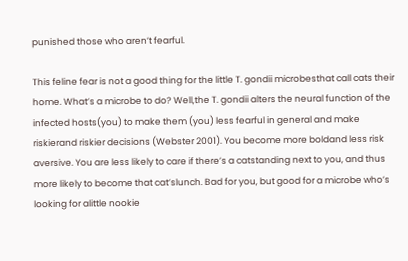punished those who aren’t fearful.

This feline fear is not a good thing for the little T. gondii microbesthat call cats their home. What’s a microbe to do? Well,the T. gondii alters the neural function of the infected hosts(you) to make them (you) less fearful in general and make riskierand riskier decisions (Webster 2001). You become more boldand less risk aversive. You are less likely to care if there’s a catstanding next to you, and thus more likely to become that cat’slunch. Bad for you, but good for a microbe who’s looking for alittle nookie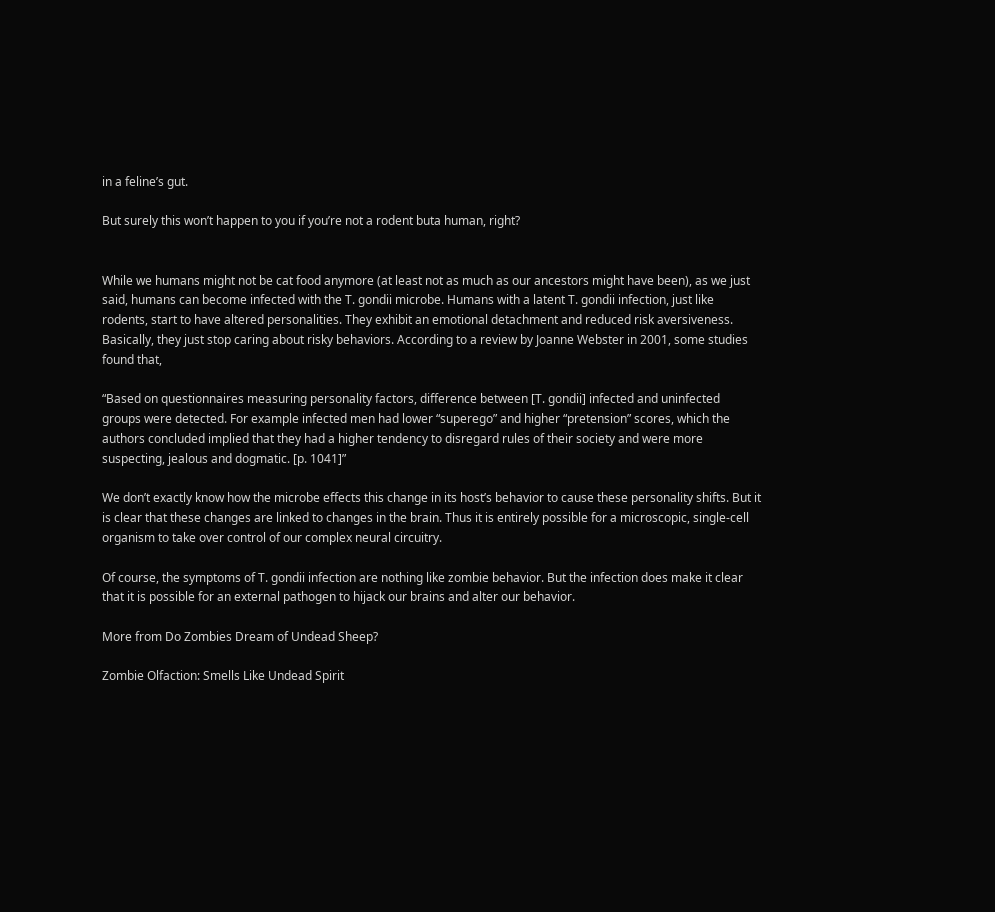in a feline’s gut.

But surely this won’t happen to you if you’re not a rodent buta human, right?


While we humans might not be cat food anymore (at least not as much as our ancestors might have been), as we just said, humans can become infected with the T. gondii microbe. Humans with a latent T. gondii infection, just like rodents, start to have altered personalities. They exhibit an emotional detachment and reduced risk aversiveness. Basically, they just stop caring about risky behaviors. According to a review by Joanne Webster in 2001, some studies found that,

“Based on questionnaires measuring personality factors, difference between [T. gondii] infected and uninfected groups were detected. For example infected men had lower “superego” and higher “pretension” scores, which the authors concluded implied that they had a higher tendency to disregard rules of their society and were more suspecting, jealous and dogmatic. [p. 1041]”

We don’t exactly know how the microbe effects this change in its host’s behavior to cause these personality shifts. But it is clear that these changes are linked to changes in the brain. Thus it is entirely possible for a microscopic, single-cell organism to take over control of our complex neural circuitry.

Of course, the symptoms of T. gondii infection are nothing like zombie behavior. But the infection does make it clear that it is possible for an external pathogen to hijack our brains and alter our behavior.

More from Do Zombies Dream of Undead Sheep?

Zombie Olfaction: Smells Like Undead Spirit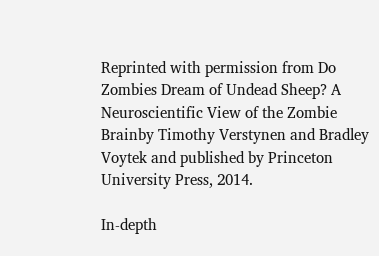Reprinted with permission from Do Zombies Dream of Undead Sheep? A Neuroscientific View of the Zombie Brainby Timothy Verstynen and Bradley Voytek and published by Princeton University Press, 2014.

In-depth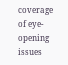coverage of eye-opening issues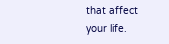that affect your life.